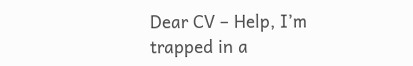Dear CV – Help, I’m trapped in a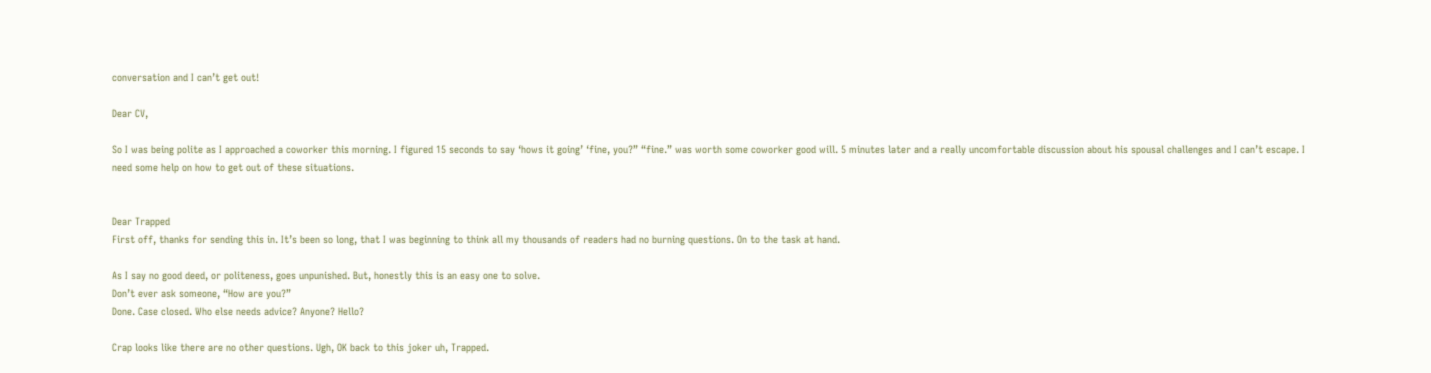conversation and I can’t get out!

Dear CV,

So I was being polite as I approached a coworker this morning. I figured 15 seconds to say ‘hows it going’ ‘fine, you?” “fine.” was worth some coworker good will. 5 minutes later and a really uncomfortable discussion about his spousal challenges and I can’t escape. I need some help on how to get out of these situations.


Dear Trapped
First off, thanks for sending this in. It’s been so long, that I was beginning to think all my thousands of readers had no burning questions. On to the task at hand.

As I say no good deed, or politeness, goes unpunished. But, honestly this is an easy one to solve.
Don’t ever ask someone, “How are you?”
Done. Case closed. Who else needs advice? Anyone? Hello?

Crap looks like there are no other questions. Ugh, OK back to this joker uh, Trapped.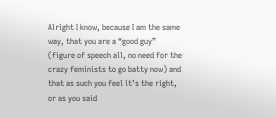Alright I know, because I am the same way, that you are a “good guy” (figure of speech all, no need for the crazy feminists to go batty now) and that as such you feel it’s the right, or as you said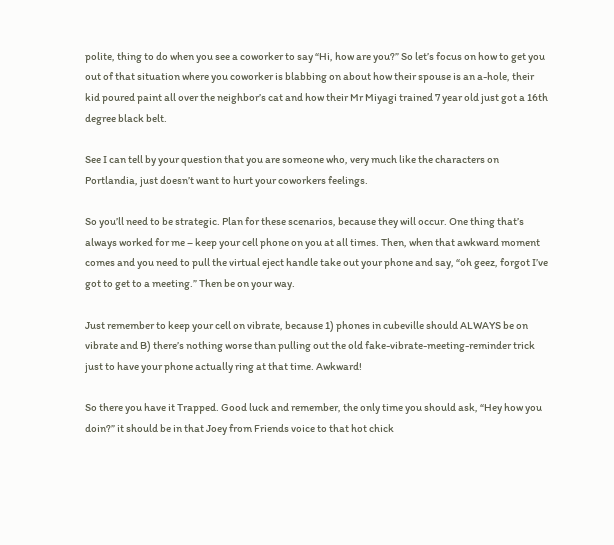polite, thing to do when you see a coworker to say “Hi, how are you?” So let’s focus on how to get you out of that situation where you coworker is blabbing on about how their spouse is an a-hole, their kid poured paint all over the neighbor’s cat and how their Mr Miyagi trained 7 year old just got a 16th degree black belt.

See I can tell by your question that you are someone who, very much like the characters on Portlandia, just doesn’t want to hurt your coworkers feelings.

So you’ll need to be strategic. Plan for these scenarios, because they will occur. One thing that’s always worked for me – keep your cell phone on you at all times. Then, when that awkward moment comes and you need to pull the virtual eject handle take out your phone and say, “oh geez, forgot I’ve got to get to a meeting.” Then be on your way.

Just remember to keep your cell on vibrate, because 1) phones in cubeville should ALWAYS be on vibrate and B) there’s nothing worse than pulling out the old fake-vibrate-meeting-reminder trick just to have your phone actually ring at that time. Awkward!

So there you have it Trapped. Good luck and remember, the only time you should ask, “Hey how you doin?” it should be in that Joey from Friends voice to that hot chick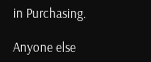in Purchasing.

Anyone else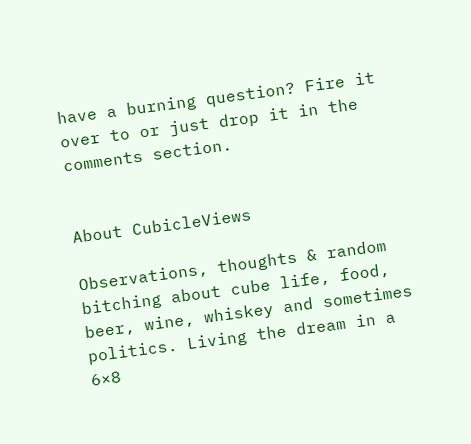have a burning question? Fire it over to or just drop it in the comments section.


About CubicleViews

Observations, thoughts & random bitching about cube life, food, beer, wine, whiskey and sometimes politics. Living the dream in a 6×8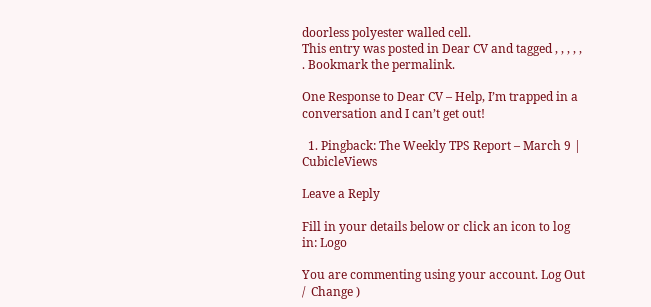doorless polyester walled cell.
This entry was posted in Dear CV and tagged , , , , , . Bookmark the permalink.

One Response to Dear CV – Help, I’m trapped in a conversation and I can’t get out!

  1. Pingback: The Weekly TPS Report – March 9 | CubicleViews

Leave a Reply

Fill in your details below or click an icon to log in: Logo

You are commenting using your account. Log Out /  Change )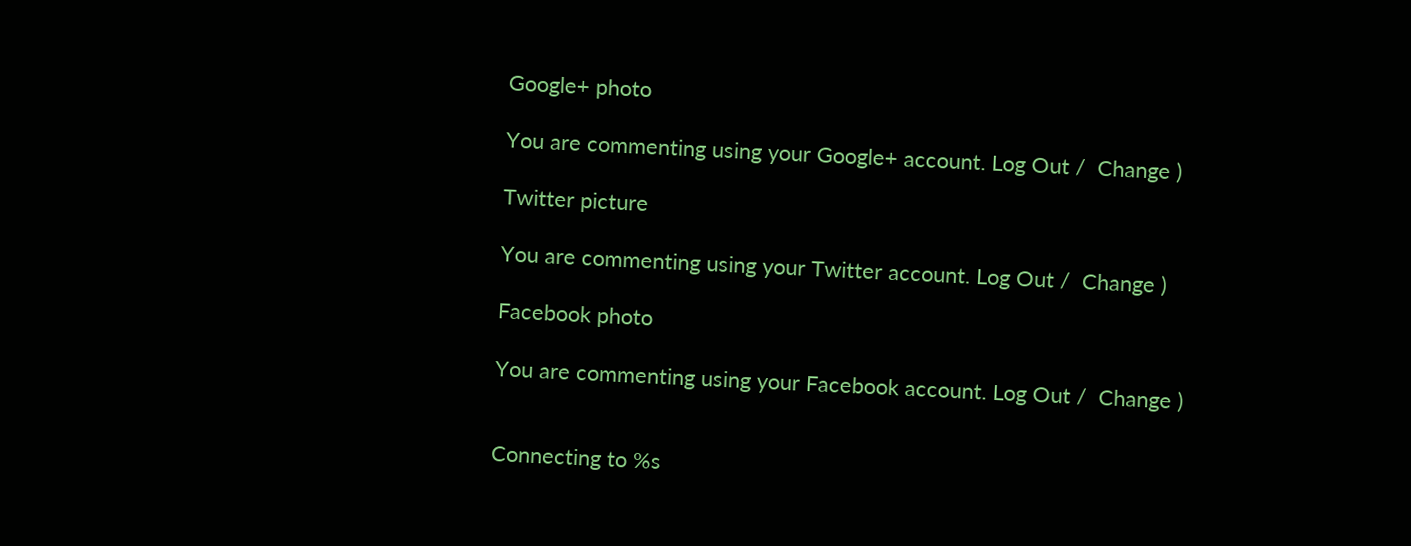Google+ photo

You are commenting using your Google+ account. Log Out /  Change )

Twitter picture

You are commenting using your Twitter account. Log Out /  Change )

Facebook photo

You are commenting using your Facebook account. Log Out /  Change )


Connecting to %s